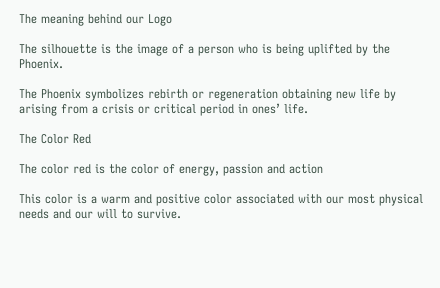The meaning behind our Logo

The silhouette is the image of a person who is being uplifted by the Phoenix.

The Phoenix symbolizes rebirth or regeneration obtaining new life by arising from a crisis or critical period in ones’ life.

The Color Red

The color red is the color of energy, passion and action

This color is a warm and positive color associated with our most physical needs and our will to survive.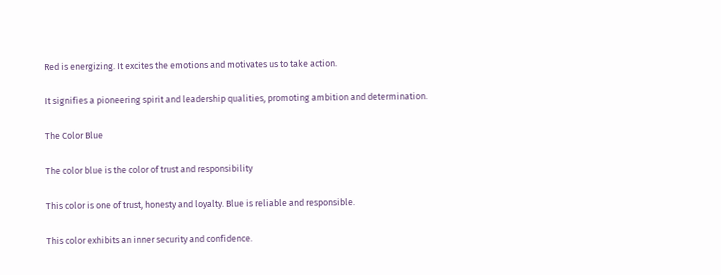Red is energizing. It excites the emotions and motivates us to take action.

It signifies a pioneering spirit and leadership qualities, promoting ambition and determination.

The Color Blue

The color blue is the color of trust and responsibility

This color is one of trust, honesty and loyalty. Blue is reliable and responsible.

This color exhibits an inner security and confidence.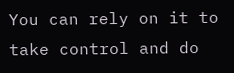You can rely on it to take control and do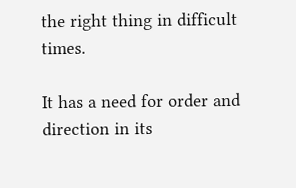the right thing in difficult times.

It has a need for order and direction in its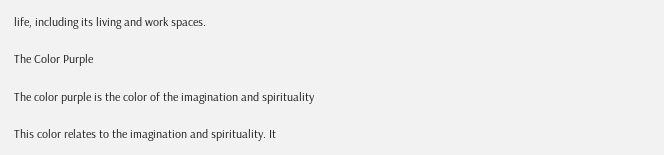life, including its living and work spaces.

The Color Purple

The color purple is the color of the imagination and spirituality

This color relates to the imagination and spirituality. It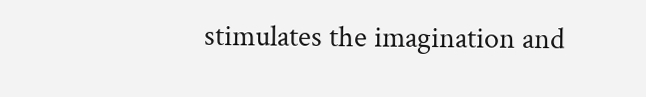stimulates the imagination and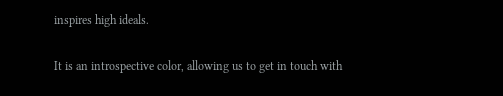inspires high ideals.

It is an introspective color, allowing us to get in touch with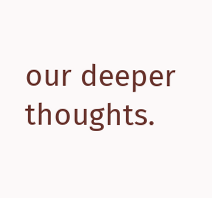our deeper thoughts.